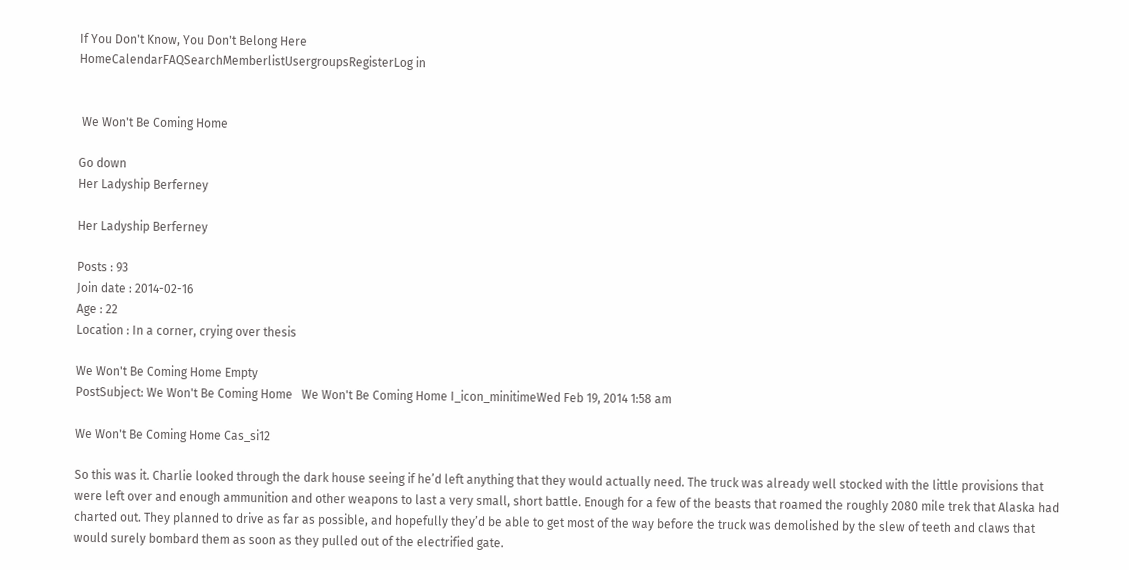If You Don't Know, You Don't Belong Here
HomeCalendarFAQSearchMemberlistUsergroupsRegisterLog in


 We Won't Be Coming Home

Go down
Her Ladyship Berferney

Her Ladyship Berferney

Posts : 93
Join date : 2014-02-16
Age : 22
Location : In a corner, crying over thesis

We Won't Be Coming Home Empty
PostSubject: We Won't Be Coming Home   We Won't Be Coming Home I_icon_minitimeWed Feb 19, 2014 1:58 am

We Won't Be Coming Home Cas_si12

So this was it. Charlie looked through the dark house seeing if he’d left anything that they would actually need. The truck was already well stocked with the little provisions that were left over and enough ammunition and other weapons to last a very small, short battle. Enough for a few of the beasts that roamed the roughly 2080 mile trek that Alaska had charted out. They planned to drive as far as possible, and hopefully they’d be able to get most of the way before the truck was demolished by the slew of teeth and claws that would surely bombard them as soon as they pulled out of the electrified gate.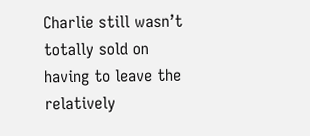Charlie still wasn’t totally sold on having to leave the relatively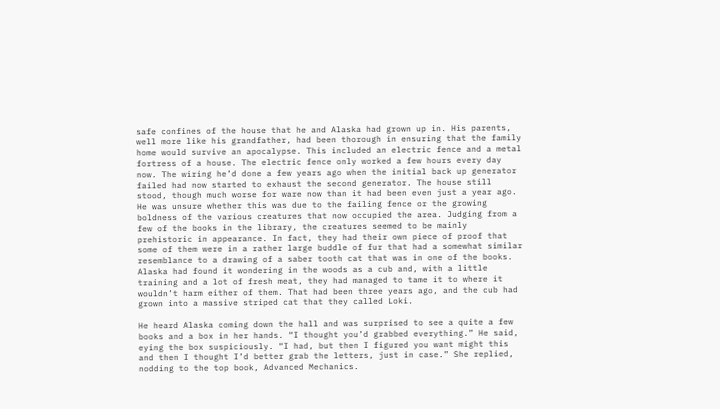safe confines of the house that he and Alaska had grown up in. His parents, well more like his grandfather, had been thorough in ensuring that the family home would survive an apocalypse. This included an electric fence and a metal fortress of a house. The electric fence only worked a few hours every day now. The wiring he’d done a few years ago when the initial back up generator failed had now started to exhaust the second generator. The house still stood, though much worse for ware now than it had been even just a year ago. He was unsure whether this was due to the failing fence or the growing boldness of the various creatures that now occupied the area. Judging from a few of the books in the library, the creatures seemed to be mainly prehistoric in appearance. In fact, they had their own piece of proof that some of them were in a rather large buddle of fur that had a somewhat similar resemblance to a drawing of a saber tooth cat that was in one of the books. Alaska had found it wondering in the woods as a cub and, with a little training and a lot of fresh meat, they had managed to tame it to where it wouldn’t harm either of them. That had been three years ago, and the cub had grown into a massive striped cat that they called Loki.

He heard Alaska coming down the hall and was surprised to see a quite a few books and a box in her hands. “I thought you’d grabbed everything.” He said, eying the box suspiciously. “I had, but then I figured you want might this and then I thought I’d better grab the letters, just in case.” She replied, nodding to the top book, Advanced Mechanics.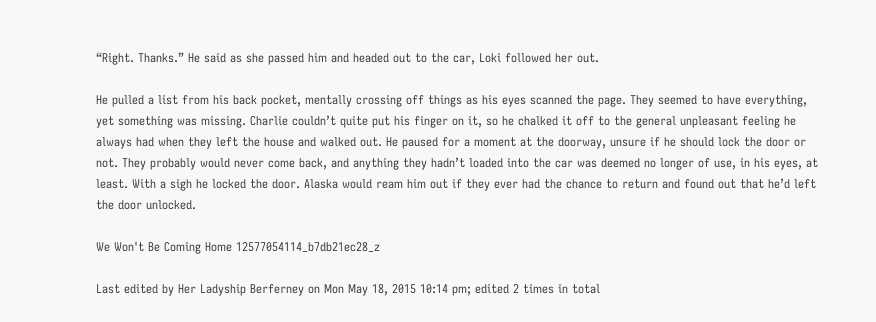“Right. Thanks.” He said as she passed him and headed out to the car, Loki followed her out.

He pulled a list from his back pocket, mentally crossing off things as his eyes scanned the page. They seemed to have everything, yet something was missing. Charlie couldn’t quite put his finger on it, so he chalked it off to the general unpleasant feeling he always had when they left the house and walked out. He paused for a moment at the doorway, unsure if he should lock the door or not. They probably would never come back, and anything they hadn’t loaded into the car was deemed no longer of use, in his eyes, at least. With a sigh he locked the door. Alaska would ream him out if they ever had the chance to return and found out that he’d left the door unlocked.

We Won't Be Coming Home 12577054114_b7db21ec28_z

Last edited by Her Ladyship Berferney on Mon May 18, 2015 10:14 pm; edited 2 times in total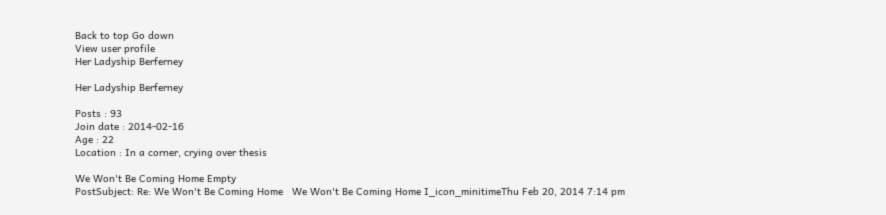Back to top Go down
View user profile
Her Ladyship Berferney

Her Ladyship Berferney

Posts : 93
Join date : 2014-02-16
Age : 22
Location : In a corner, crying over thesis

We Won't Be Coming Home Empty
PostSubject: Re: We Won't Be Coming Home   We Won't Be Coming Home I_icon_minitimeThu Feb 20, 2014 7:14 pm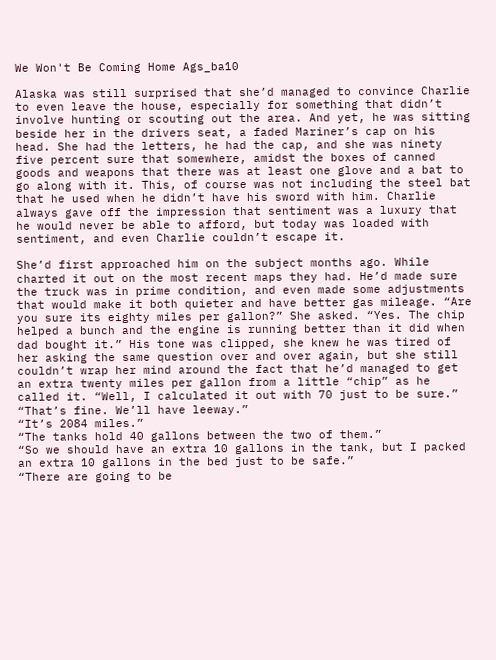We Won't Be Coming Home Ags_ba10

Alaska was still surprised that she’d managed to convince Charlie to even leave the house, especially for something that didn’t involve hunting or scouting out the area. And yet, he was sitting beside her in the drivers seat, a faded Mariner’s cap on his head. She had the letters, he had the cap, and she was ninety five percent sure that somewhere, amidst the boxes of canned goods and weapons that there was at least one glove and a bat to go along with it. This, of course was not including the steel bat that he used when he didn’t have his sword with him. Charlie always gave off the impression that sentiment was a luxury that he would never be able to afford, but today was loaded with sentiment, and even Charlie couldn’t escape it.

She’d first approached him on the subject months ago. While charted it out on the most recent maps they had. He’d made sure the truck was in prime condition, and even made some adjustments that would make it both quieter and have better gas mileage. “Are you sure its eighty miles per gallon?” She asked. “Yes. The chip helped a bunch and the engine is running better than it did when dad bought it.” His tone was clipped, she knew he was tired of her asking the same question over and over again, but she still couldn’t wrap her mind around the fact that he’d managed to get an extra twenty miles per gallon from a little “chip” as he called it. “Well, I calculated it out with 70 just to be sure.”
“That’s fine. We’ll have leeway.”
“It’s 2084 miles.”
“The tanks hold 40 gallons between the two of them.”
“So we should have an extra 10 gallons in the tank, but I packed an extra 10 gallons in the bed just to be safe.”
“There are going to be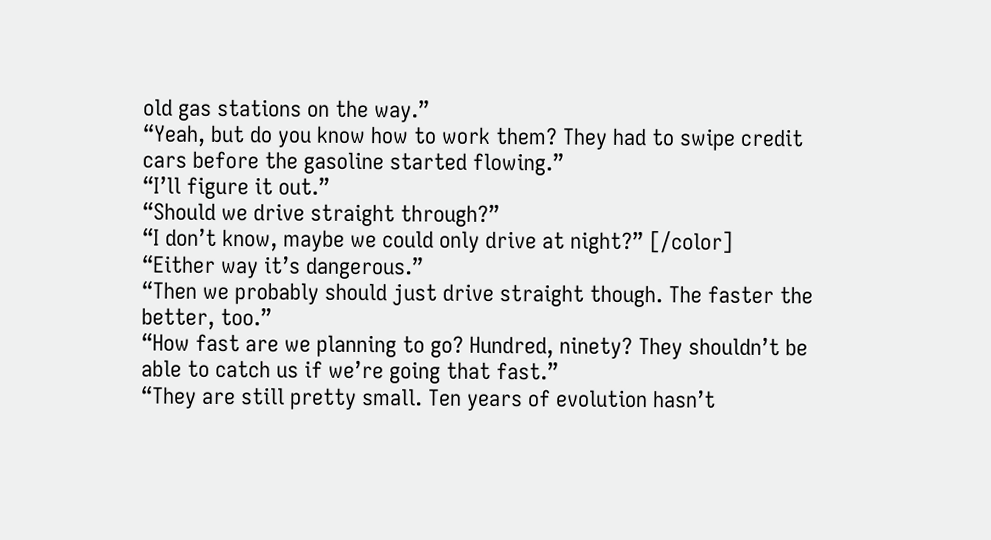old gas stations on the way.”
“Yeah, but do you know how to work them? They had to swipe credit cars before the gasoline started flowing.”
“I’ll figure it out.”
“Should we drive straight through?”
“I don’t know, maybe we could only drive at night?” [/color]
“Either way it’s dangerous.”
“Then we probably should just drive straight though. The faster the better, too.”
“How fast are we planning to go? Hundred, ninety? They shouldn’t be able to catch us if we’re going that fast.”
“They are still pretty small. Ten years of evolution hasn’t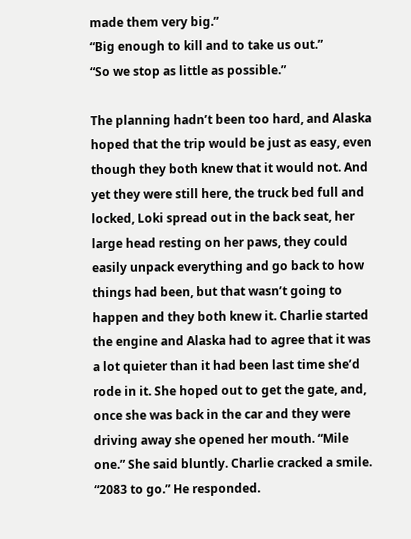made them very big.”
“Big enough to kill and to take us out.”
“So we stop as little as possible.”

The planning hadn’t been too hard, and Alaska hoped that the trip would be just as easy, even though they both knew that it would not. And yet they were still here, the truck bed full and locked, Loki spread out in the back seat, her large head resting on her paws, they could easily unpack everything and go back to how things had been, but that wasn’t going to happen and they both knew it. Charlie started the engine and Alaska had to agree that it was a lot quieter than it had been last time she’d rode in it. She hoped out to get the gate, and, once she was back in the car and they were driving away she opened her mouth. “Mile one.” She said bluntly. Charlie cracked a smile. “2083 to go.” He responded.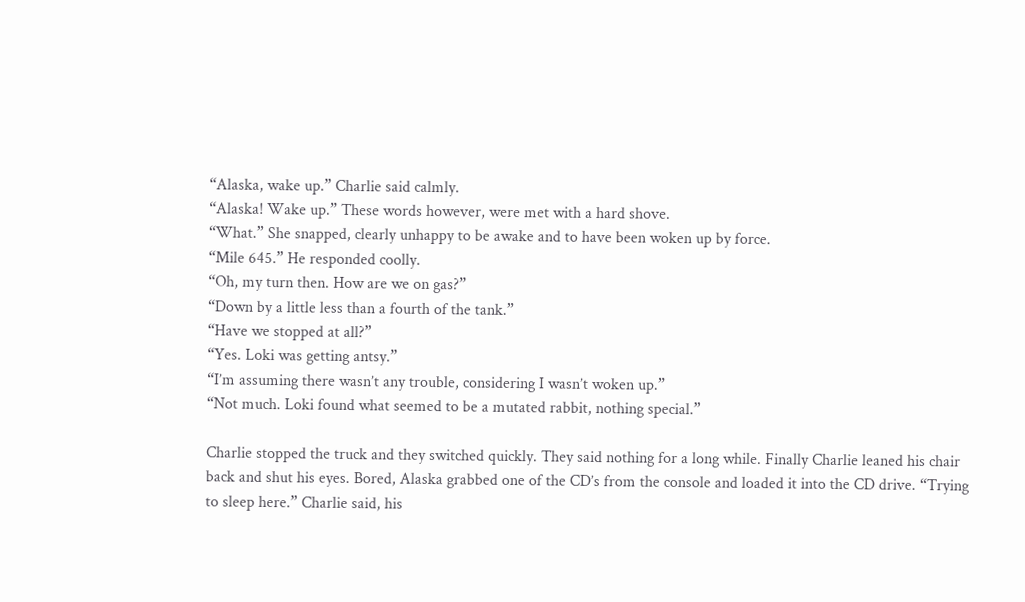“Alaska, wake up.” Charlie said calmly.
“Alaska! Wake up.” These words however, were met with a hard shove.
“What.” She snapped, clearly unhappy to be awake and to have been woken up by force.
“Mile 645.” He responded coolly.
“Oh, my turn then. How are we on gas?”
“Down by a little less than a fourth of the tank.”
“Have we stopped at all?”
“Yes. Loki was getting antsy.”
“I’m assuming there wasn’t any trouble, considering I wasn’t woken up.”
“Not much. Loki found what seemed to be a mutated rabbit, nothing special.”

Charlie stopped the truck and they switched quickly. They said nothing for a long while. Finally Charlie leaned his chair back and shut his eyes. Bored, Alaska grabbed one of the CD’s from the console and loaded it into the CD drive. “Trying to sleep here.” Charlie said, his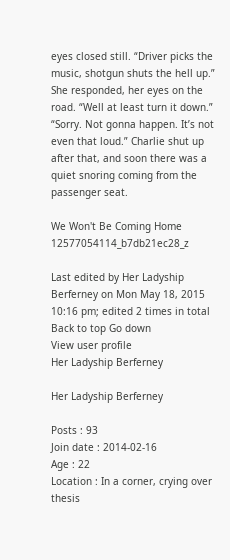eyes closed still. “Driver picks the music, shotgun shuts the hell up.” She responded, her eyes on the road. “Well at least turn it down.” “Sorry. Not gonna happen. It’s not even that loud.” Charlie shut up after that, and soon there was a quiet snoring coming from the passenger seat.

We Won't Be Coming Home 12577054114_b7db21ec28_z

Last edited by Her Ladyship Berferney on Mon May 18, 2015 10:16 pm; edited 2 times in total
Back to top Go down
View user profile
Her Ladyship Berferney

Her Ladyship Berferney

Posts : 93
Join date : 2014-02-16
Age : 22
Location : In a corner, crying over thesis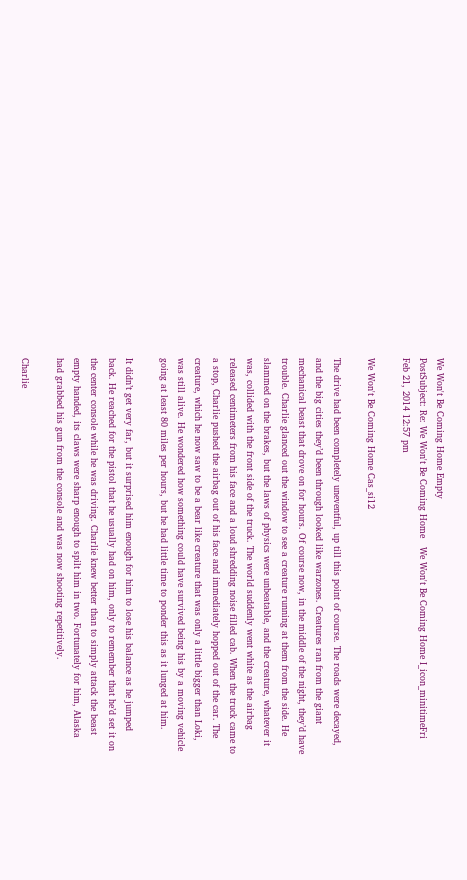We Won't Be Coming Home Empty
PostSubject: Re: We Won't Be Coming Home   We Won't Be Coming Home I_icon_minitimeFri Feb 21, 2014 12:57 pm

We Won't Be Coming Home Cas_si12

The drive had been completely uneventful, up till this point of course. The roads were decayed, and the big cities they’d been through looked like warzones. Creatures ran from the giant mechanical beast that drove on for hours. Of course now, in the middle of the night, they’d have trouble. Charlie glanced out the window to see a creature running at them from the side. He slammed on the brakes, but the laws of physics were unbeatable, and the creature, whatever it was, collided with the front side of the truck. The world suddenly went white as the airbag released centimeters from his face and a loud shredding noise filled cab. When the truck came to a stop, Charlie pushed the airbag out of his face and immediately hopped out of the car. The creature, which he now saw to be a bear like creature that was only a little bigger than Loki, was still alive. He wondered how something could have survived being his by a moving vehicle going at least 80 miles per hours, but he had little time to ponder this as it lunged at him.

It didn’t get very far, but it surprised him enough for him to lose his balance as he jumped back. He reached for the pistol that he usually had on him, only to remember that he’d set it on the center console while he was driving. Charlie knew better than to simply attack the beast empty handed, its claws were sharp enough to spilt him in two. Fortunately for him, Alaska had grabbed his gun from the console and was now shooting repetitively.

Charlie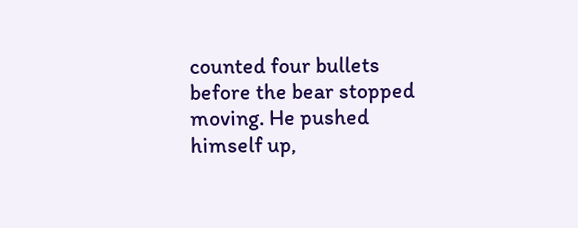counted four bullets before the bear stopped moving. He pushed himself up,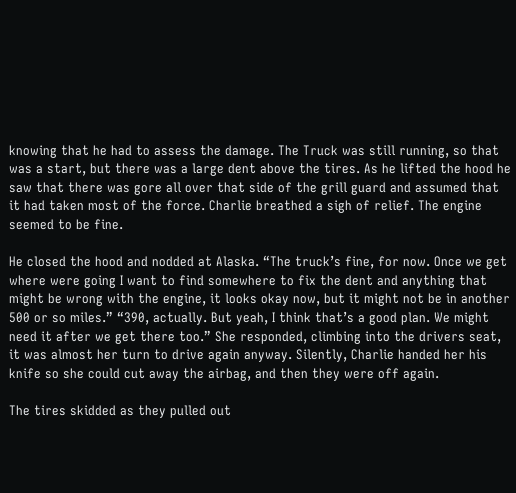knowing that he had to assess the damage. The Truck was still running, so that was a start, but there was a large dent above the tires. As he lifted the hood he saw that there was gore all over that side of the grill guard and assumed that it had taken most of the force. Charlie breathed a sigh of relief. The engine seemed to be fine.

He closed the hood and nodded at Alaska. “The truck’s fine, for now. Once we get where were going I want to find somewhere to fix the dent and anything that might be wrong with the engine, it looks okay now, but it might not be in another 500 or so miles.” “390, actually. But yeah, I think that’s a good plan. We might need it after we get there too.” She responded, climbing into the drivers seat, it was almost her turn to drive again anyway. Silently, Charlie handed her his knife so she could cut away the airbag, and then they were off again.

The tires skidded as they pulled out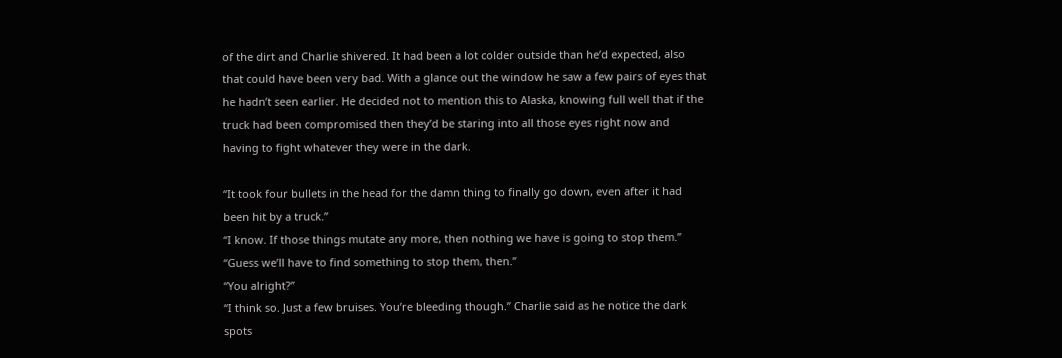of the dirt and Charlie shivered. It had been a lot colder outside than he’d expected, also that could have been very bad. With a glance out the window he saw a few pairs of eyes that he hadn’t seen earlier. He decided not to mention this to Alaska, knowing full well that if the truck had been compromised then they’d be staring into all those eyes right now and having to fight whatever they were in the dark.

“It took four bullets in the head for the damn thing to finally go down, even after it had been hit by a truck.”
“I know. If those things mutate any more, then nothing we have is going to stop them.”
“Guess we’ll have to find something to stop them, then.”
“You alright?”
“I think so. Just a few bruises. You’re bleeding though.” Charlie said as he notice the dark spots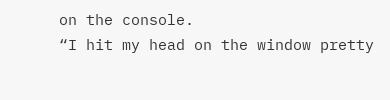on the console.
“I hit my head on the window pretty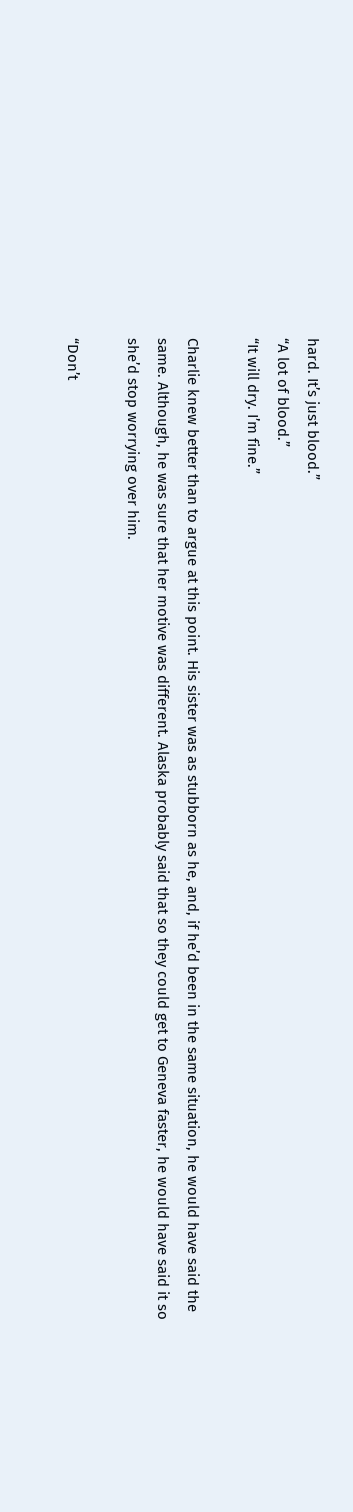hard. It’s just blood.”
“A lot of blood.”
“It will dry. I’m fine.”

Charlie knew better than to argue at this point. His sister was as stubborn as he, and, if he’d been in the same situation, he would have said the same. Although, he was sure that her motive was different. Alaska probably said that so they could get to Geneva faster, he would have said it so she’d stop worrying over him.

“Don’t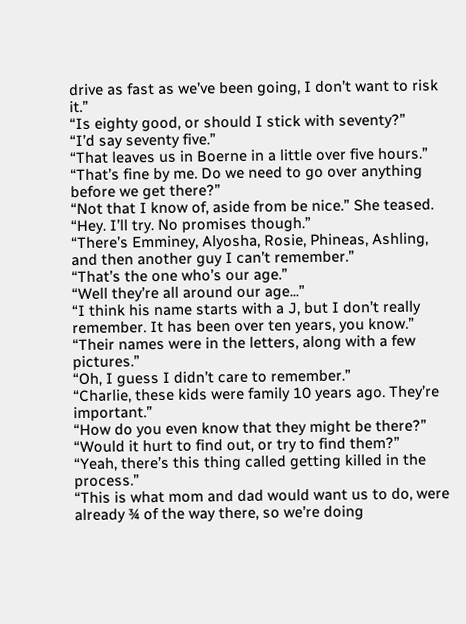drive as fast as we’ve been going, I don’t want to risk it.”
“Is eighty good, or should I stick with seventy?”
“I’d say seventy five.”
“That leaves us in Boerne in a little over five hours.”
“That’s fine by me. Do we need to go over anything before we get there?”
“Not that I know of, aside from be nice.” She teased.
“Hey. I’ll try. No promises though.”
“There’s Emminey, Alyosha, Rosie, Phineas, Ashling, and then another guy I can’t remember.”
“That’s the one who’s our age.”
“Well they’re all around our age...”
“I think his name starts with a J, but I don’t really remember. It has been over ten years, you know.”
“Their names were in the letters, along with a few pictures.”
“Oh, I guess I didn’t care to remember.”
“Charlie, these kids were family 10 years ago. They’re important.”
“How do you even know that they might be there?”
“Would it hurt to find out, or try to find them?”
“Yeah, there’s this thing called getting killed in the process.”
“This is what mom and dad would want us to do, were already ¾ of the way there, so we’re doing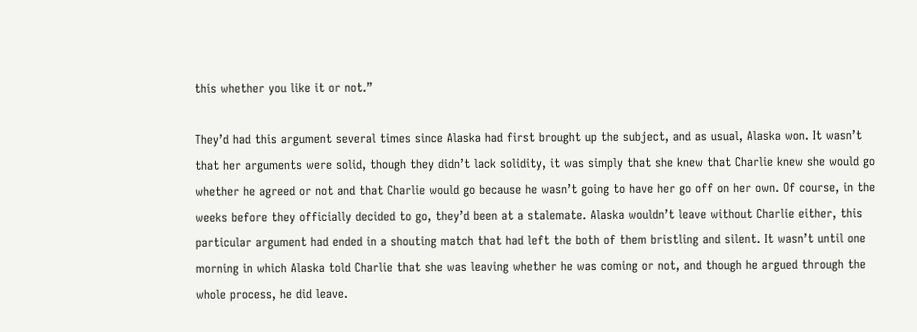this whether you like it or not.”

They’d had this argument several times since Alaska had first brought up the subject, and as usual, Alaska won. It wasn’t that her arguments were solid, though they didn’t lack solidity, it was simply that she knew that Charlie knew she would go whether he agreed or not and that Charlie would go because he wasn’t going to have her go off on her own. Of course, in the weeks before they officially decided to go, they’d been at a stalemate. Alaska wouldn’t leave without Charlie either, this particular argument had ended in a shouting match that had left the both of them bristling and silent. It wasn’t until one morning in which Alaska told Charlie that she was leaving whether he was coming or not, and though he argued through the whole process, he did leave.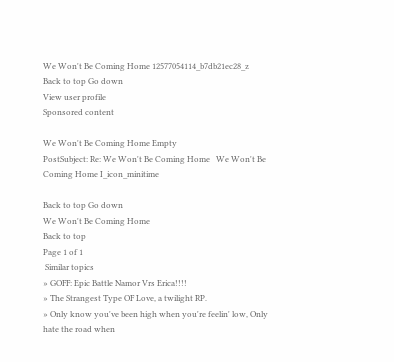We Won't Be Coming Home 12577054114_b7db21ec28_z
Back to top Go down
View user profile
Sponsored content

We Won't Be Coming Home Empty
PostSubject: Re: We Won't Be Coming Home   We Won't Be Coming Home I_icon_minitime

Back to top Go down
We Won't Be Coming Home
Back to top
Page 1 of 1
 Similar topics
» GOFF: Epic Battle Namor Vrs Erica!!!!
» The Strangest Type OF Love, a twilight RP.
» Only know you've been high when you're feelin' low, Only hate the road when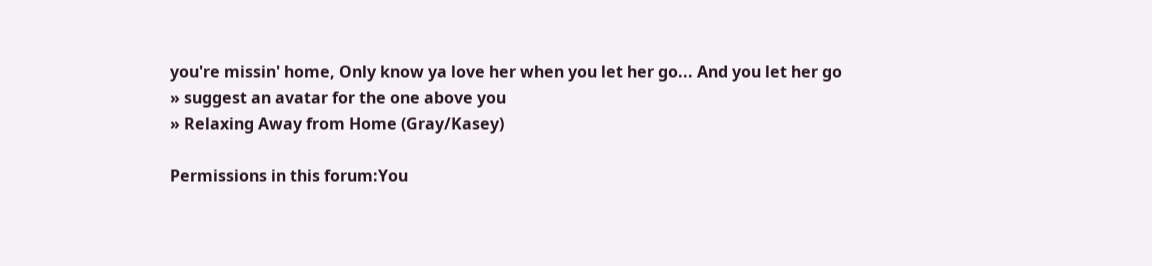you're missin' home, Only know ya love her when you let her go... And you let her go
» suggest an avatar for the one above you
» Relaxing Away from Home (Gray/Kasey)

Permissions in this forum:You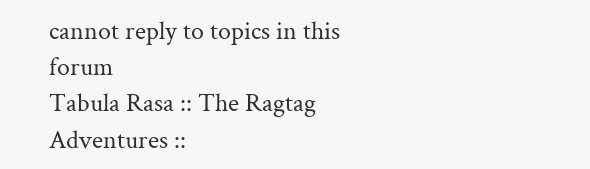cannot reply to topics in this forum
Tabula Rasa :: The Ragtag Adventures ::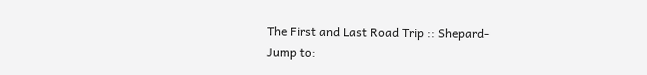The First and Last Road Trip :: Shepard-
Jump to: